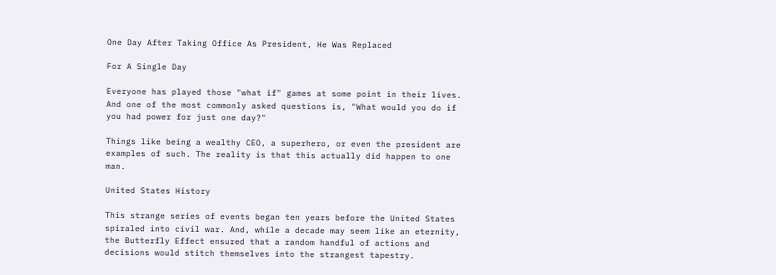One Day After Taking Office As President, He Was Replaced

For A Single Day

Everyone has played those "what if" games at some point in their lives. And one of the most commonly asked questions is, "What would you do if you had power for just one day?"

Things like being a wealthy CEO, a superhero, or even the president are examples of such. The reality is that this actually did happen to one man.

United States History

This strange series of events began ten years before the United States spiraled into civil war. And, while a decade may seem like an eternity, the Butterfly Effect ensured that a random handful of actions and decisions would stitch themselves into the strangest tapestry.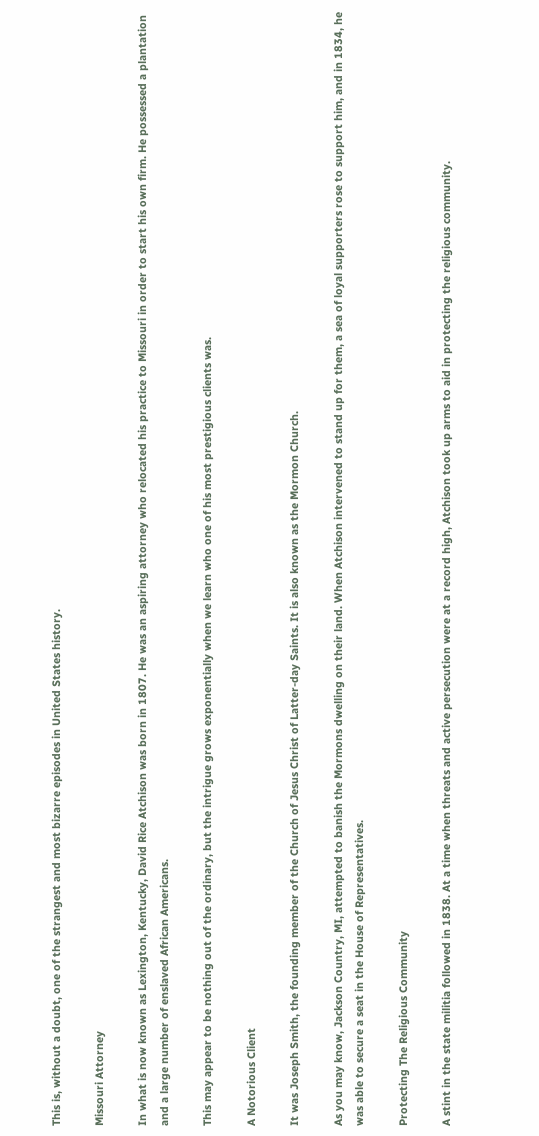This is, without a doubt, one of the strangest and most bizarre episodes in United States history.

Missouri Attorney

In what is now known as Lexington, Kentucky, David Rice Atchison was born in 1807. He was an aspiring attorney who relocated his practice to Missouri in order to start his own firm. He possessed a plantation and a large number of enslaved African Americans.

This may appear to be nothing out of the ordinary, but the intrigue grows exponentially when we learn who one of his most prestigious clients was.

A Notorious Client

It was Joseph Smith, the founding member of the Church of Jesus Christ of Latter-day Saints. It is also known as the Mormon Church.

As you may know, Jackson Country, MI, attempted to banish the Mormons dwelling on their land. When Atchison intervened to stand up for them, a sea of loyal supporters rose to support him, and in 1834, he was able to secure a seat in the House of Representatives.

Protecting The Religious Community

A stint in the state militia followed in 1838. At a time when threats and active persecution were at a record high, Atchison took up arms to aid in protecting the religious community.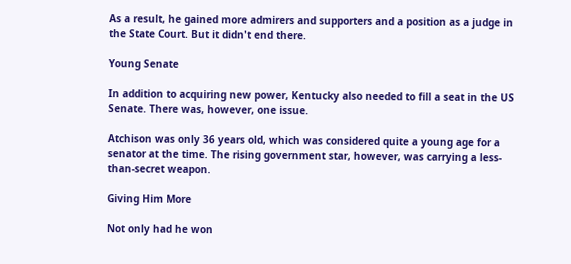As a result, he gained more admirers and supporters and a position as a judge in the State Court. But it didn't end there.

Young Senate

In addition to acquiring new power, Kentucky also needed to fill a seat in the US Senate. There was, however, one issue.

Atchison was only 36 years old, which was considered quite a young age for a senator at the time. The rising government star, however, was carrying a less-than-secret weapon.

Giving Him More

Not only had he won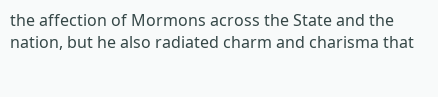the affection of Mormons across the State and the nation, but he also radiated charm and charisma that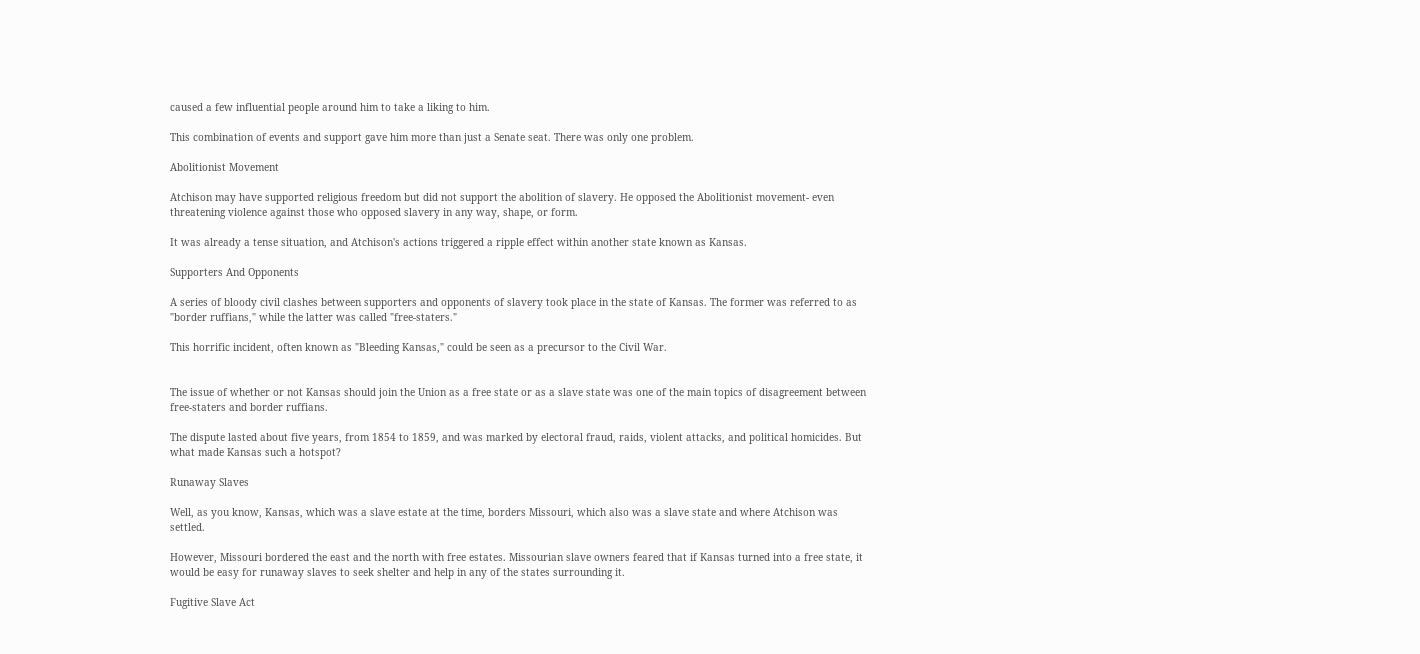caused a few influential people around him to take a liking to him.

This combination of events and support gave him more than just a Senate seat. There was only one problem.

Abolitionist Movement

Atchison may have supported religious freedom but did not support the abolition of slavery. He opposed the Abolitionist movement- even threatening violence against those who opposed slavery in any way, shape, or form.

It was already a tense situation, and Atchison's actions triggered a ripple effect within another state known as Kansas.

Supporters And Opponents

A series of bloody civil clashes between supporters and opponents of slavery took place in the state of Kansas. The former was referred to as "border ruffians," while the latter was called "free-staters."

This horrific incident, often known as "Bleeding Kansas," could be seen as a precursor to the Civil War.


The issue of whether or not Kansas should join the Union as a free state or as a slave state was one of the main topics of disagreement between free-staters and border ruffians.

The dispute lasted about five years, from 1854 to 1859, and was marked by electoral fraud, raids, violent attacks, and political homicides. But what made Kansas such a hotspot?

Runaway Slaves

Well, as you know, Kansas, which was a slave estate at the time, borders Missouri, which also was a slave state and where Atchison was settled.

However, Missouri bordered the east and the north with free estates. Missourian slave owners feared that if Kansas turned into a free state, it would be easy for runaway slaves to seek shelter and help in any of the states surrounding it.

Fugitive Slave Act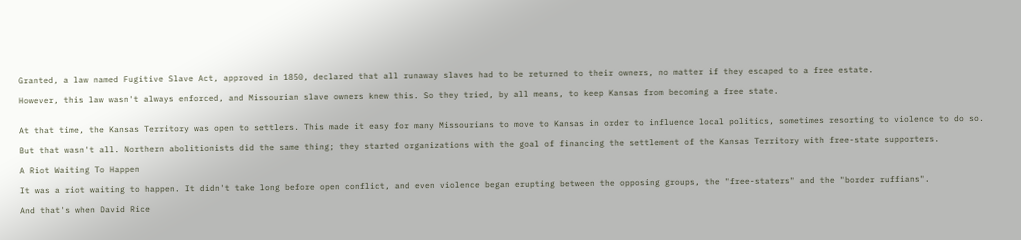Granted, a law named Fugitive Slave Act, approved in 1850, declared that all runaway slaves had to be returned to their owners, no matter if they escaped to a free estate.

However, this law wasn't always enforced, and Missourian slave owners knew this. So they tried, by all means, to keep Kansas from becoming a free state.


At that time, the Kansas Territory was open to settlers. This made it easy for many Missourians to move to Kansas in order to influence local politics, sometimes resorting to violence to do so.

But that wasn't all. Northern abolitionists did the same thing; they started organizations with the goal of financing the settlement of the Kansas Territory with free-state supporters.

A Riot Waiting To Happen

It was a riot waiting to happen. It didn't take long before open conflict, and even violence began erupting between the opposing groups, the "free-staters" and the "border ruffians".

And that's when David Rice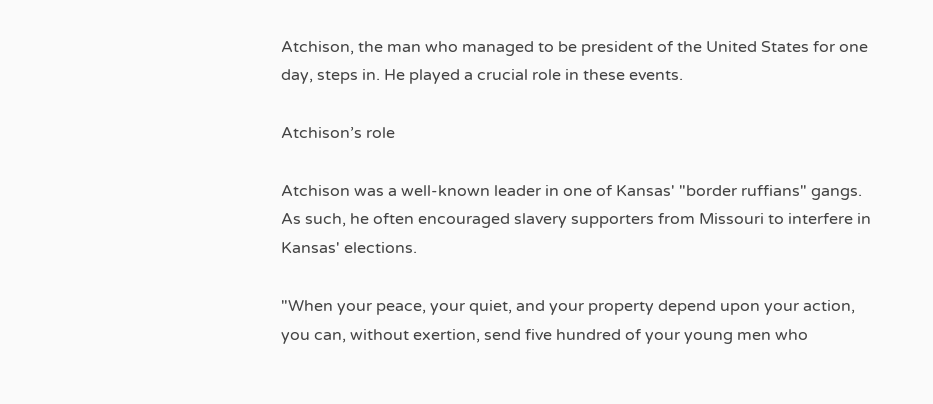Atchison, the man who managed to be president of the United States for one day, steps in. He played a crucial role in these events.

Atchison’s role

Atchison was a well-known leader in one of Kansas' "border ruffians" gangs. As such, he often encouraged slavery supporters from Missouri to interfere in Kansas' elections.

"When your peace, your quiet, and your property depend upon your action, you can, without exertion, send five hundred of your young men who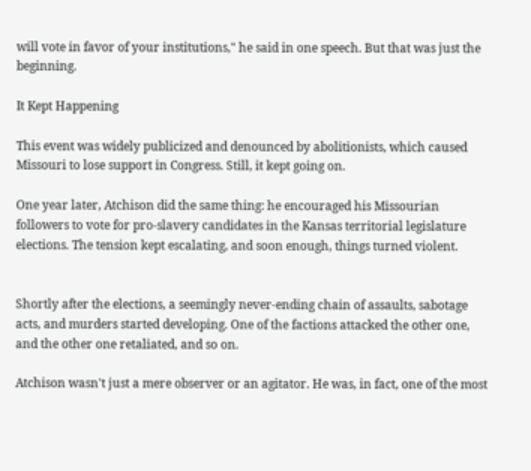will vote in favor of your institutions," he said in one speech. But that was just the beginning.

It Kept Happening

This event was widely publicized and denounced by abolitionists, which caused Missouri to lose support in Congress. Still, it kept going on.

One year later, Atchison did the same thing: he encouraged his Missourian followers to vote for pro-slavery candidates in the Kansas territorial legislature elections. The tension kept escalating, and soon enough, things turned violent.


Shortly after the elections, a seemingly never-ending chain of assaults, sabotage acts, and murders started developing. One of the factions attacked the other one, and the other one retaliated, and so on.

Atchison wasn't just a mere observer or an agitator. He was, in fact, one of the most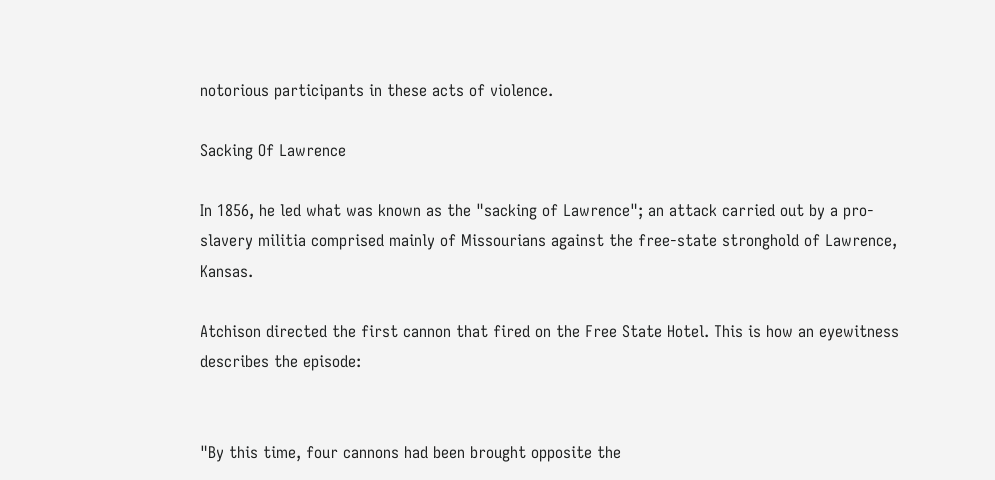notorious participants in these acts of violence.

Sacking Of Lawrence

In 1856, he led what was known as the "sacking of Lawrence"; an attack carried out by a pro-slavery militia comprised mainly of Missourians against the free-state stronghold of Lawrence, Kansas.

Atchison directed the first cannon that fired on the Free State Hotel. This is how an eyewitness describes the episode:


"By this time, four cannons had been brought opposite the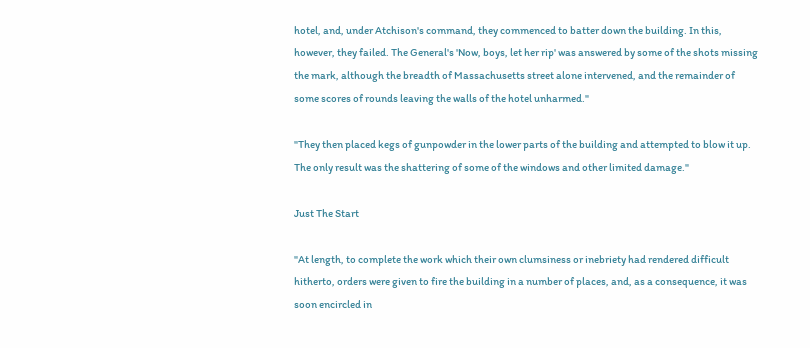hotel, and, under Atchison's command, they commenced to batter down the building. In this, however, they failed. The General's 'Now, boys, let her rip' was answered by some of the shots missing the mark, although the breadth of Massachusetts street alone intervened, and the remainder of some scores of rounds leaving the walls of the hotel unharmed."

"They then placed kegs of gunpowder in the lower parts of the building and attempted to blow it up. The only result was the shattering of some of the windows and other limited damage."

Just The Start

"At length, to complete the work which their own clumsiness or inebriety had rendered difficult hitherto, orders were given to fire the building in a number of places, and, as a consequence, it was soon encircled in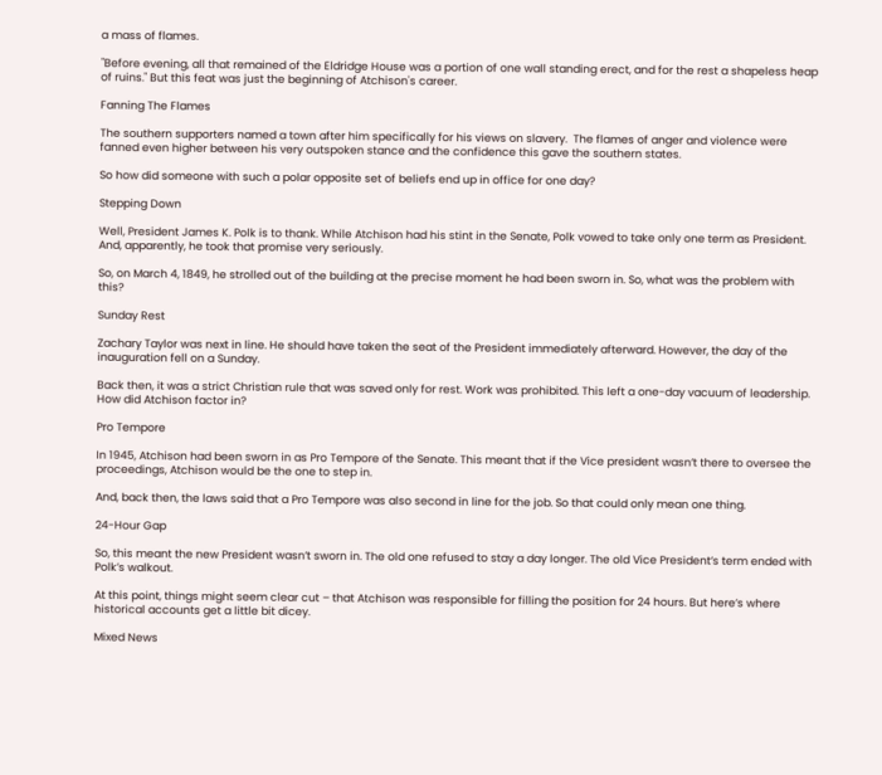a mass of flames.

"Before evening, all that remained of the Eldridge House was a portion of one wall standing erect, and for the rest a shapeless heap of ruins." But this feat was just the beginning of Atchison's career.

Fanning The Flames

The southern supporters named a town after him specifically for his views on slavery.  The flames of anger and violence were fanned even higher between his very outspoken stance and the confidence this gave the southern states.

So how did someone with such a polar opposite set of beliefs end up in office for one day?

Stepping Down

Well, President James K. Polk is to thank. While Atchison had his stint in the Senate, Polk vowed to take only one term as President.  And, apparently, he took that promise very seriously.

So, on March 4, 1849, he strolled out of the building at the precise moment he had been sworn in. So, what was the problem with this?

Sunday Rest

Zachary Taylor was next in line. He should have taken the seat of the President immediately afterward. However, the day of the inauguration fell on a Sunday.

Back then, it was a strict Christian rule that was saved only for rest. Work was prohibited. This left a one-day vacuum of leadership. How did Atchison factor in?

Pro Tempore

In 1945, Atchison had been sworn in as Pro Tempore of the Senate. This meant that if the Vice president wasn’t there to oversee the proceedings, Atchison would be the one to step in.

And, back then, the laws said that a Pro Tempore was also second in line for the job. So that could only mean one thing.

24-Hour Gap

So, this meant the new President wasn’t sworn in. The old one refused to stay a day longer. The old Vice President’s term ended with Polk’s walkout.

At this point, things might seem clear cut – that Atchison was responsible for filling the position for 24 hours. But here’s where historical accounts get a little bit dicey.

Mixed News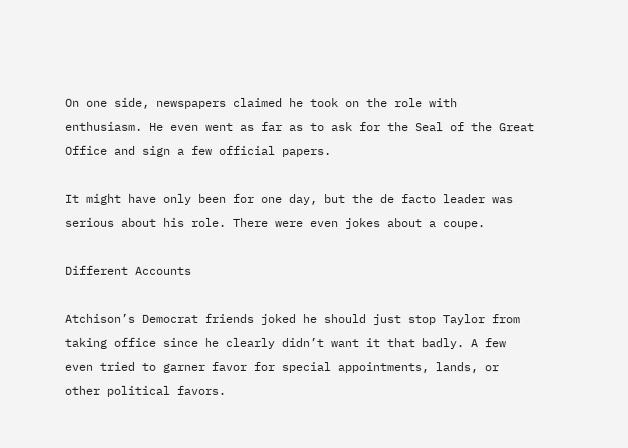On one side, newspapers claimed he took on the role with enthusiasm. He even went as far as to ask for the Seal of the Great Office and sign a few official papers.

It might have only been for one day, but the de facto leader was serious about his role. There were even jokes about a coupe.

Different Accounts

Atchison’s Democrat friends joked he should just stop Taylor from taking office since he clearly didn’t want it that badly. A few even tried to garner favor for special appointments, lands, or other political favors.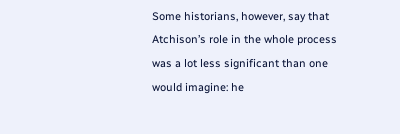Some historians, however, say that Atchison’s role in the whole process was a lot less significant than one would imagine: he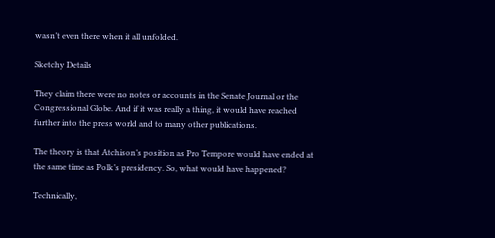wasn’t even there when it all unfolded.

Sketchy Details

They claim there were no notes or accounts in the Senate Journal or the Congressional Globe. And if it was really a thing, it would have reached further into the press world and to many other publications.

The theory is that Atchison’s position as Pro Tempore would have ended at the same time as Polk’s presidency. So, what would have happened?

Technically,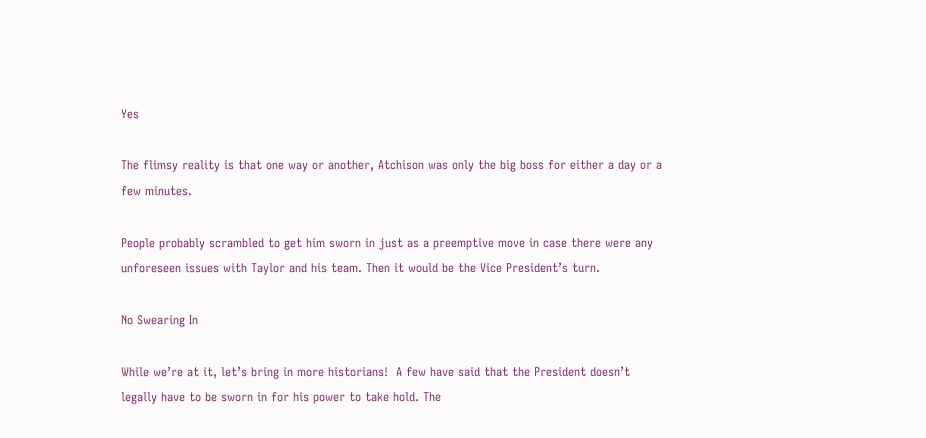Yes

The flimsy reality is that one way or another, Atchison was only the big boss for either a day or a few minutes.

People probably scrambled to get him sworn in just as a preemptive move in case there were any unforeseen issues with Taylor and his team. Then it would be the Vice President’s turn.

No Swearing In

While we’re at it, let’s bring in more historians!  A few have said that the President doesn’t legally have to be sworn in for his power to take hold. The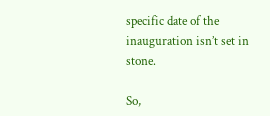specific date of the inauguration isn’t set in stone.

So,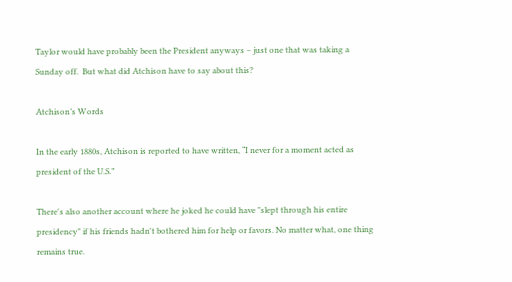Taylor would have probably been the President anyways – just one that was taking a Sunday off.  But what did Atchison have to say about this?

Atchison’s Words

In the early 1880s, Atchison is reported to have written, “I never for a moment acted as president of the U.S.”

There's also another account where he joked he could have "slept through his entire presidency" if his friends hadn't bothered him for help or favors. No matter what, one thing remains true.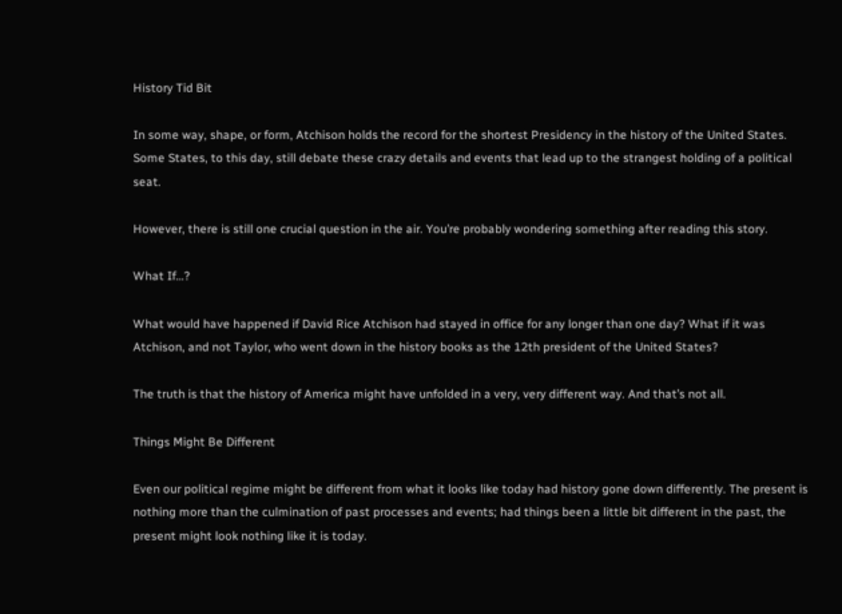History Tid Bit

In some way, shape, or form, Atchison holds the record for the shortest Presidency in the history of the United States. Some States, to this day, still debate these crazy details and events that lead up to the strangest holding of a political seat.

However, there is still one crucial question in the air. You’re probably wondering something after reading this story.

What If…?

What would have happened if David Rice Atchison had stayed in office for any longer than one day? What if it was Atchison, and not Taylor, who went down in the history books as the 12th president of the United States?

The truth is that the history of America might have unfolded in a very, very different way. And that’s not all.

Things Might Be Different

Even our political regime might be different from what it looks like today had history gone down differently. The present is nothing more than the culmination of past processes and events; had things been a little bit different in the past, the present might look nothing like it is today.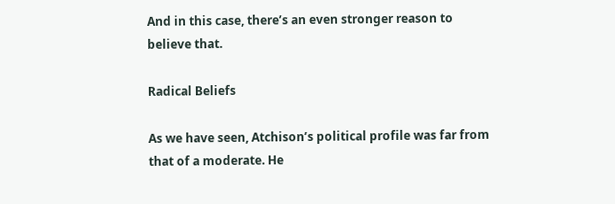And in this case, there’s an even stronger reason to believe that.

Radical Beliefs

As we have seen, Atchison’s political profile was far from that of a moderate. He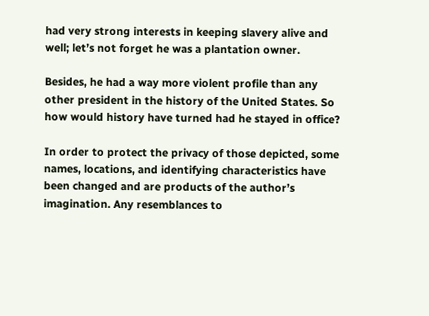had very strong interests in keeping slavery alive and well; let’s not forget he was a plantation owner.

Besides, he had a way more violent profile than any other president in the history of the United States. So how would history have turned had he stayed in office?

In order to protect the privacy of those depicted, some names, locations, and identifying characteristics have been changed and are products of the author’s imagination. Any resemblances to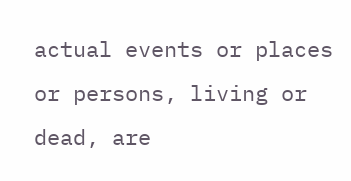actual events or places or persons, living or dead, are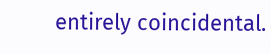entirely coincidental.